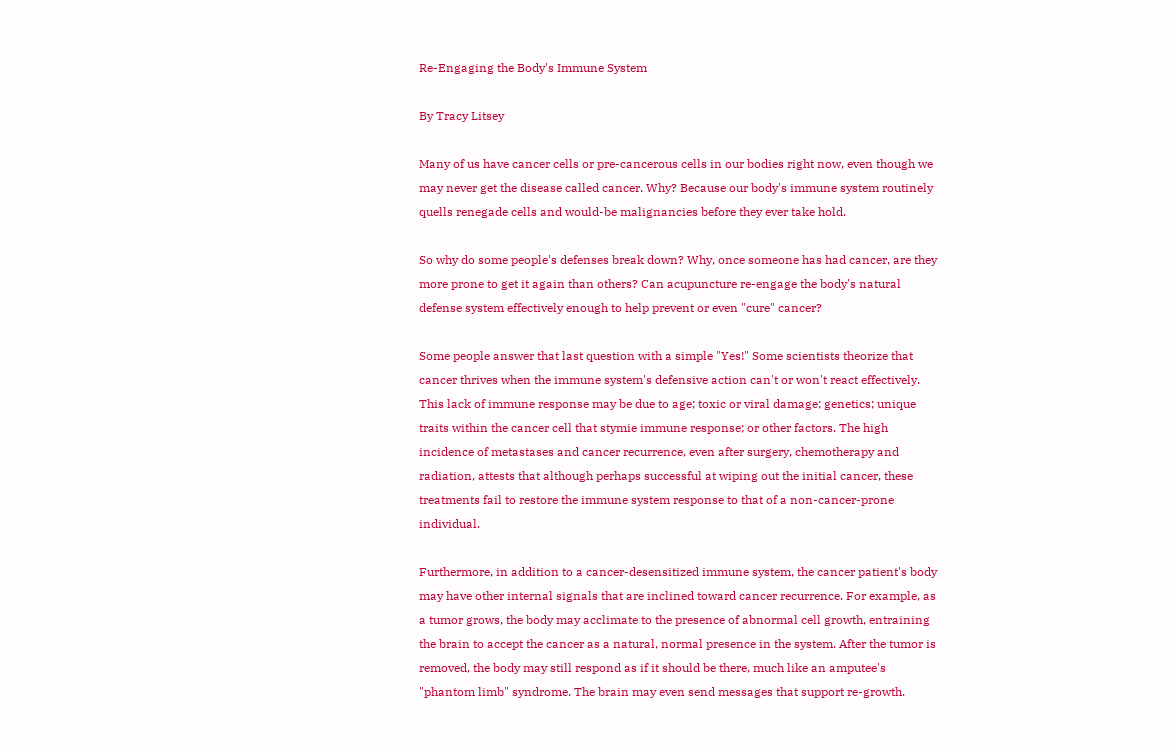Re-Engaging the Body's Immune System

By Tracy Litsey

Many of us have cancer cells or pre-cancerous cells in our bodies right now, even though we may never get the disease called cancer. Why? Because our body's immune system routinely quells renegade cells and would-be malignancies before they ever take hold.

So why do some people's defenses break down? Why, once someone has had cancer, are they more prone to get it again than others? Can acupuncture re-engage the body's natural defense system effectively enough to help prevent or even "cure" cancer?

Some people answer that last question with a simple "Yes!" Some scientists theorize that cancer thrives when the immune system's defensive action can't or won't react effectively. This lack of immune response may be due to age; toxic or viral damage; genetics; unique traits within the cancer cell that stymie immune response; or other factors. The high incidence of metastases and cancer recurrence, even after surgery, chemotherapy and radiation, attests that although perhaps successful at wiping out the initial cancer, these treatments fail to restore the immune system response to that of a non-cancer-prone individual.

Furthermore, in addition to a cancer-desensitized immune system, the cancer patient's body may have other internal signals that are inclined toward cancer recurrence. For example, as a tumor grows, the body may acclimate to the presence of abnormal cell growth, entraining the brain to accept the cancer as a natural, normal presence in the system. After the tumor is removed, the body may still respond as if it should be there, much like an amputee's "phantom limb" syndrome. The brain may even send messages that support re-growth.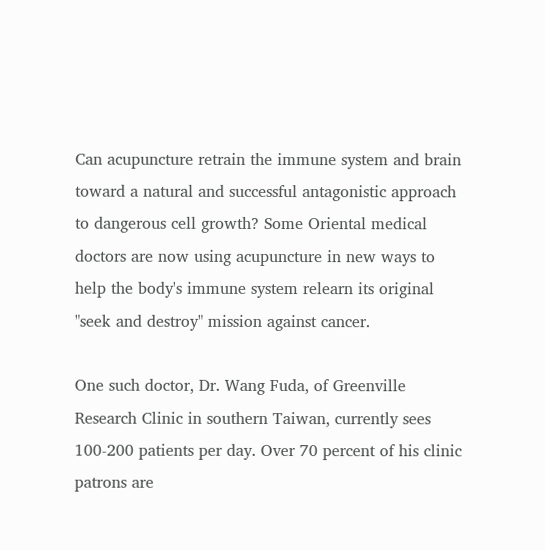Can acupuncture retrain the immune system and brain toward a natural and successful antagonistic approach to dangerous cell growth? Some Oriental medical doctors are now using acupuncture in new ways to help the body's immune system relearn its original "seek and destroy" mission against cancer.

One such doctor, Dr. Wang Fuda, of Greenville Research Clinic in southern Taiwan, currently sees 100-200 patients per day. Over 70 percent of his clinic patrons are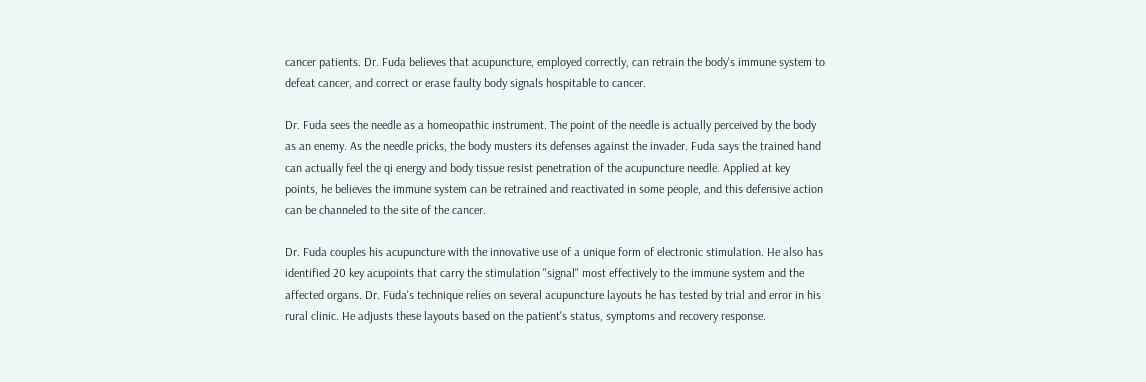cancer patients. Dr. Fuda believes that acupuncture, employed correctly, can retrain the body's immune system to defeat cancer, and correct or erase faulty body signals hospitable to cancer.

Dr. Fuda sees the needle as a homeopathic instrument. The point of the needle is actually perceived by the body as an enemy. As the needle pricks, the body musters its defenses against the invader. Fuda says the trained hand can actually feel the qi energy and body tissue resist penetration of the acupuncture needle. Applied at key points, he believes the immune system can be retrained and reactivated in some people, and this defensive action can be channeled to the site of the cancer.

Dr. Fuda couples his acupuncture with the innovative use of a unique form of electronic stimulation. He also has identified 20 key acupoints that carry the stimulation "signal" most effectively to the immune system and the affected organs. Dr. Fuda's technique relies on several acupuncture layouts he has tested by trial and error in his rural clinic. He adjusts these layouts based on the patient's status, symptoms and recovery response.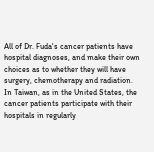All of Dr. Fuda's cancer patients have hospital diagnoses, and make their own choices as to whether they will have surgery, chemotherapy and radiation. In Taiwan, as in the United States, the cancer patients participate with their hospitals in regularly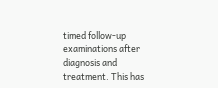timed follow-up examinations after diagnosis and treatment. This has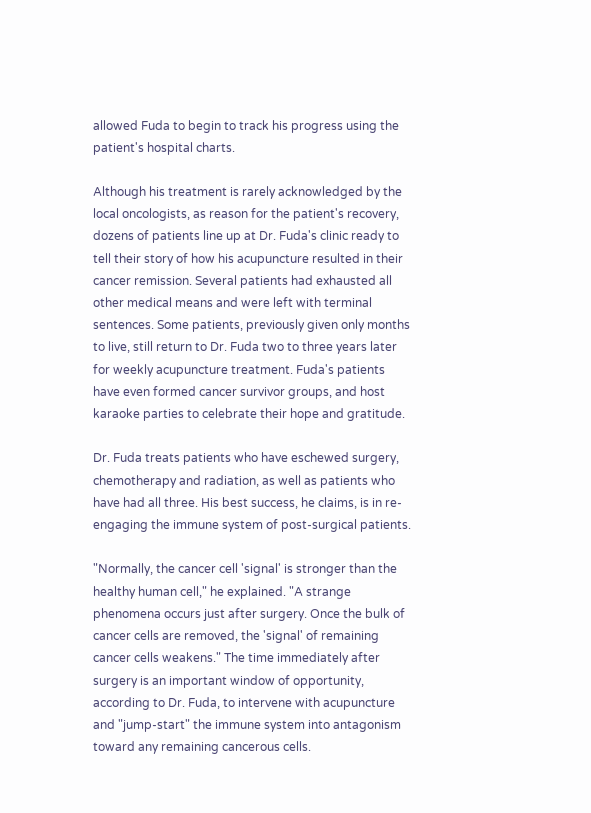allowed Fuda to begin to track his progress using the patient's hospital charts.

Although his treatment is rarely acknowledged by the local oncologists, as reason for the patient's recovery, dozens of patients line up at Dr. Fuda's clinic ready to tell their story of how his acupuncture resulted in their cancer remission. Several patients had exhausted all other medical means and were left with terminal sentences. Some patients, previously given only months to live, still return to Dr. Fuda two to three years later for weekly acupuncture treatment. Fuda's patients have even formed cancer survivor groups, and host karaoke parties to celebrate their hope and gratitude.

Dr. Fuda treats patients who have eschewed surgery, chemotherapy and radiation, as well as patients who have had all three. His best success, he claims, is in re-engaging the immune system of post-surgical patients.

"Normally, the cancer cell 'signal' is stronger than the healthy human cell," he explained. "A strange phenomena occurs just after surgery. Once the bulk of cancer cells are removed, the 'signal' of remaining cancer cells weakens." The time immediately after surgery is an important window of opportunity, according to Dr. Fuda, to intervene with acupuncture and "jump-start" the immune system into antagonism toward any remaining cancerous cells.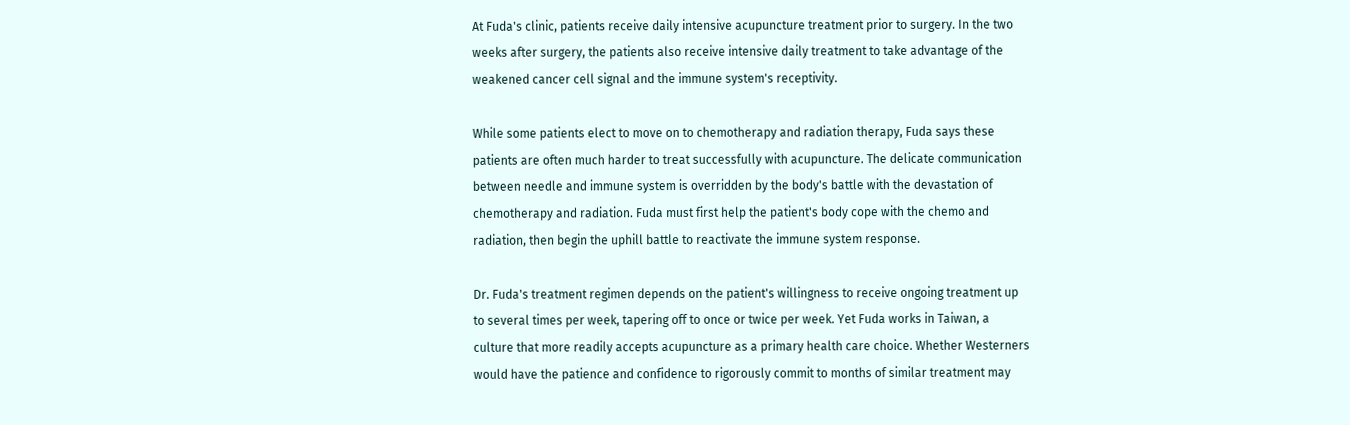At Fuda's clinic, patients receive daily intensive acupuncture treatment prior to surgery. In the two weeks after surgery, the patients also receive intensive daily treatment to take advantage of the weakened cancer cell signal and the immune system's receptivity.

While some patients elect to move on to chemotherapy and radiation therapy, Fuda says these patients are often much harder to treat successfully with acupuncture. The delicate communication between needle and immune system is overridden by the body's battle with the devastation of chemotherapy and radiation. Fuda must first help the patient's body cope with the chemo and radiation, then begin the uphill battle to reactivate the immune system response.

Dr. Fuda's treatment regimen depends on the patient's willingness to receive ongoing treatment up to several times per week, tapering off to once or twice per week. Yet Fuda works in Taiwan, a culture that more readily accepts acupuncture as a primary health care choice. Whether Westerners would have the patience and confidence to rigorously commit to months of similar treatment may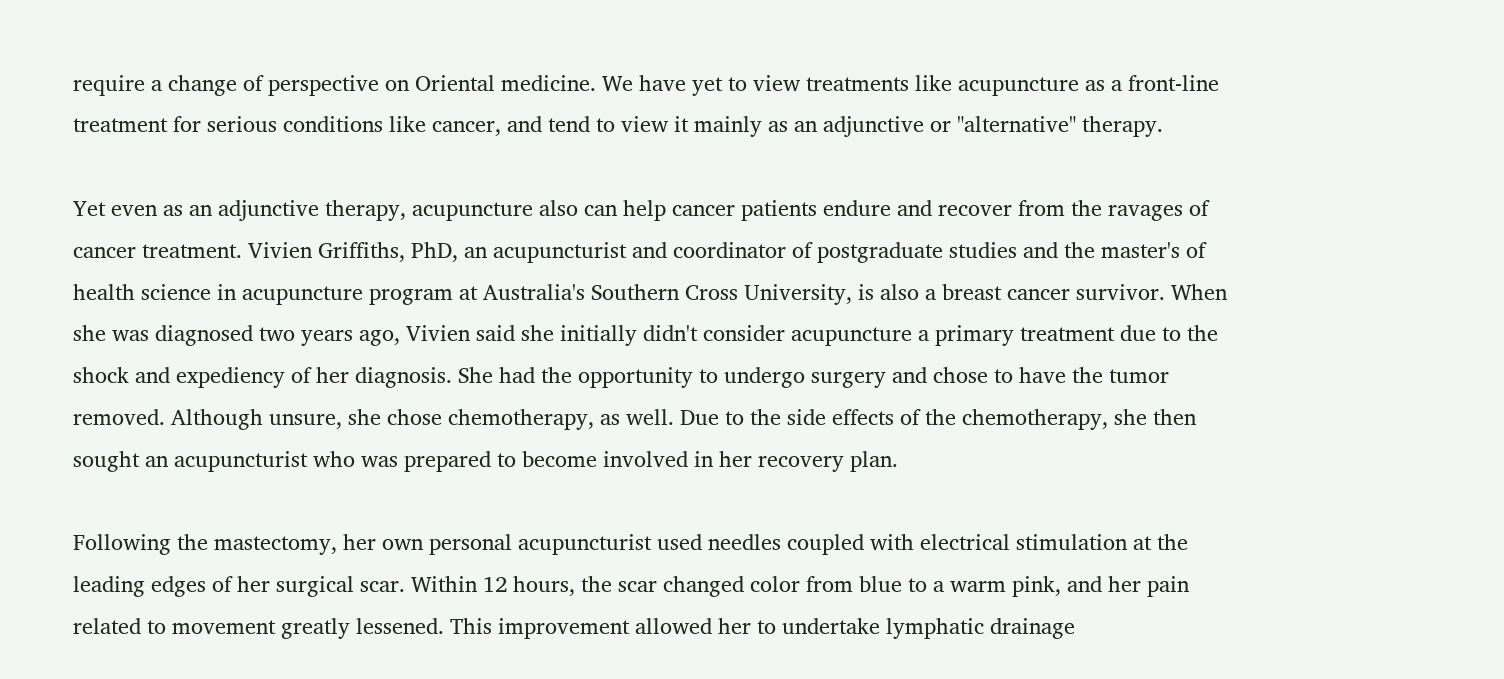require a change of perspective on Oriental medicine. We have yet to view treatments like acupuncture as a front-line treatment for serious conditions like cancer, and tend to view it mainly as an adjunctive or "alternative" therapy.

Yet even as an adjunctive therapy, acupuncture also can help cancer patients endure and recover from the ravages of cancer treatment. Vivien Griffiths, PhD, an acupuncturist and coordinator of postgraduate studies and the master's of health science in acupuncture program at Australia's Southern Cross University, is also a breast cancer survivor. When she was diagnosed two years ago, Vivien said she initially didn't consider acupuncture a primary treatment due to the shock and expediency of her diagnosis. She had the opportunity to undergo surgery and chose to have the tumor removed. Although unsure, she chose chemotherapy, as well. Due to the side effects of the chemotherapy, she then sought an acupuncturist who was prepared to become involved in her recovery plan.

Following the mastectomy, her own personal acupuncturist used needles coupled with electrical stimulation at the leading edges of her surgical scar. Within 12 hours, the scar changed color from blue to a warm pink, and her pain related to movement greatly lessened. This improvement allowed her to undertake lymphatic drainage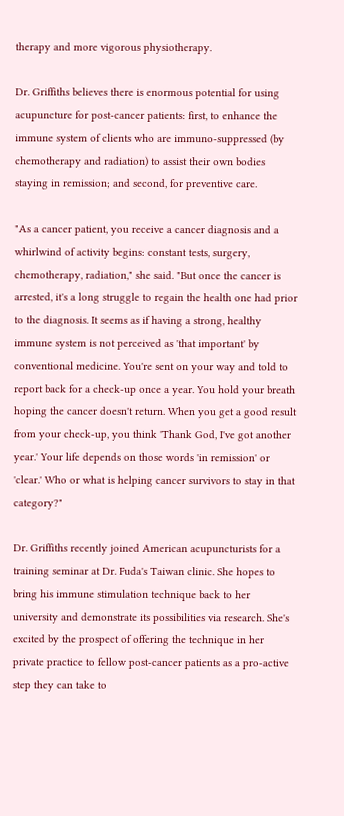therapy and more vigorous physiotherapy.

Dr. Griffiths believes there is enormous potential for using acupuncture for post-cancer patients: first, to enhance the immune system of clients who are immuno-suppressed (by chemotherapy and radiation) to assist their own bodies staying in remission; and second, for preventive care.

"As a cancer patient, you receive a cancer diagnosis and a whirlwind of activity begins: constant tests, surgery, chemotherapy, radiation," she said. "But once the cancer is arrested, it's a long struggle to regain the health one had prior to the diagnosis. It seems as if having a strong, healthy immune system is not perceived as 'that important' by conventional medicine. You're sent on your way and told to report back for a check-up once a year. You hold your breath hoping the cancer doesn't return. When you get a good result from your check-up, you think 'Thank God, I've got another year.' Your life depends on those words 'in remission' or 'clear.' Who or what is helping cancer survivors to stay in that category?"

Dr. Griffiths recently joined American acupuncturists for a training seminar at Dr. Fuda's Taiwan clinic. She hopes to bring his immune stimulation technique back to her university and demonstrate its possibilities via research. She's excited by the prospect of offering the technique in her private practice to fellow post-cancer patients as a pro-active step they can take to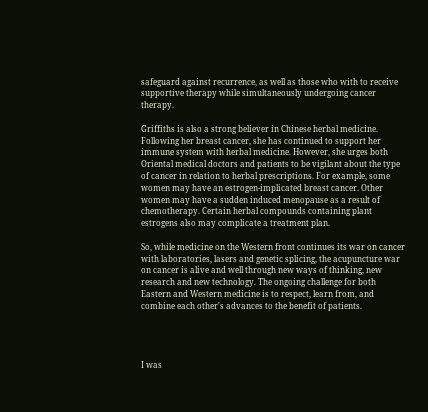safeguard against recurrence, as well as those who with to receive supportive therapy while simultaneously undergoing cancer therapy.

Griffiths is also a strong believer in Chinese herbal medicine. Following her breast cancer, she has continued to support her immune system with herbal medicine. However, she urges both Oriental medical doctors and patients to be vigilant about the type of cancer in relation to herbal prescriptions. For example, some women may have an estrogen-implicated breast cancer. Other women may have a sudden induced menopause as a result of chemotherapy. Certain herbal compounds containing plant estrogens also may complicate a treatment plan.

So, while medicine on the Western front continues its war on cancer with laboratories, lasers and genetic splicing, the acupuncture war on cancer is alive and well through new ways of thinking, new research and new technology. The ongoing challenge for both Eastern and Western medicine is to respect, learn from, and combine each other's advances to the benefit of patients.




I was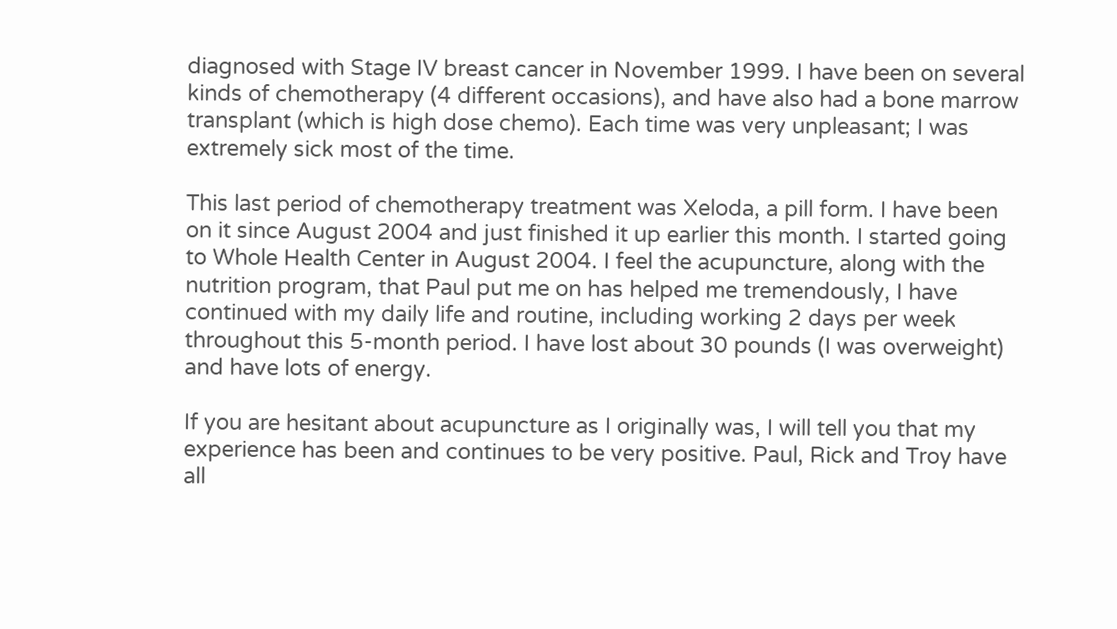diagnosed with Stage IV breast cancer in November 1999. I have been on several kinds of chemotherapy (4 different occasions), and have also had a bone marrow transplant (which is high dose chemo). Each time was very unpleasant; I was extremely sick most of the time.

This last period of chemotherapy treatment was Xeloda, a pill form. I have been on it since August 2004 and just finished it up earlier this month. I started going to Whole Health Center in August 2004. I feel the acupuncture, along with the nutrition program, that Paul put me on has helped me tremendously, I have continued with my daily life and routine, including working 2 days per week throughout this 5-month period. I have lost about 30 pounds (I was overweight) and have lots of energy.

If you are hesitant about acupuncture as I originally was, I will tell you that my experience has been and continues to be very positive. Paul, Rick and Troy have all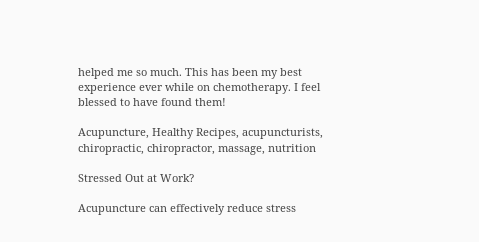helped me so much. This has been my best experience ever while on chemotherapy. I feel blessed to have found them!

Acupuncture, Healthy Recipes, acupuncturists, chiropractic, chiropractor, massage, nutrition

Stressed Out at Work?

Acupuncture can effectively reduce stress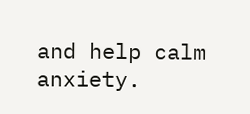and help calm anxiety.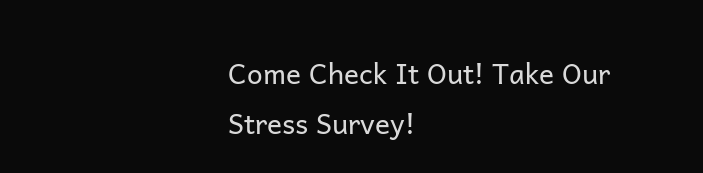Come Check It Out! Take Our Stress Survey!